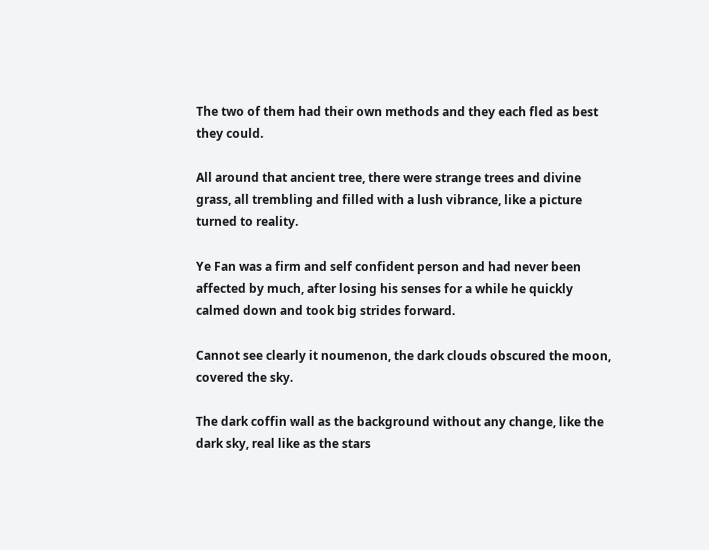The two of them had their own methods and they each fled as best they could.

All around that ancient tree, there were strange trees and divine grass, all trembling and filled with a lush vibrance, like a picture turned to reality.

Ye Fan was a firm and self confident person and had never been affected by much, after losing his senses for a while he quickly calmed down and took big strides forward.

Cannot see clearly it noumenon, the dark clouds obscured the moon, covered the sky.

The dark coffin wall as the background without any change, like the dark sky, real like as the stars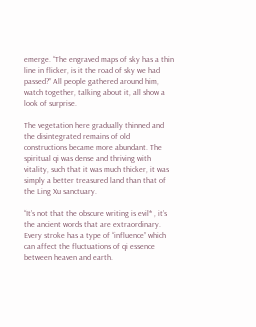emerge. “The engraved maps of sky has a thin line in flicker, is it the road of sky we had passed?” All people gathered around him, watch together, talking about it, all show a look of surprise.

The vegetation here gradually thinned and the disintegrated remains of old constructions became more abundant. The spiritual qi was dense and thriving with vitality, such that it was much thicker, it was simply a better treasured land than that of the Ling Xu sanctuary.

“It’s not that the obscure writing is evil* , it’s the ancient words that are extraordinary. Every stroke has a type of “influence” which can affect the fluctuations of qi essence between heaven and earth.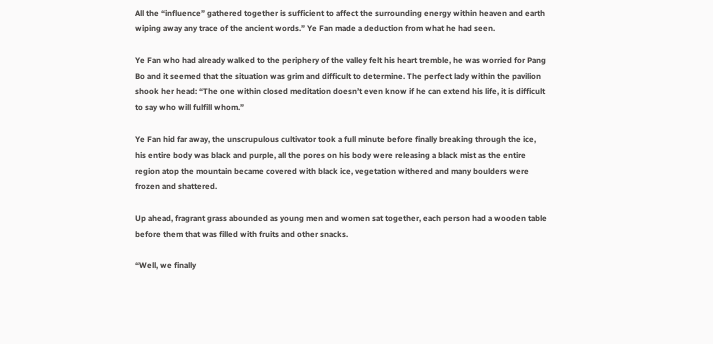All the “influence” gathered together is sufficient to affect the surrounding energy within heaven and earth wiping away any trace of the ancient words.” Ye Fan made a deduction from what he had seen.

Ye Fan who had already walked to the periphery of the valley felt his heart tremble, he was worried for Pang Bo and it seemed that the situation was grim and difficult to determine. The perfect lady within the pavilion shook her head: “The one within closed meditation doesn’t even know if he can extend his life, it is difficult to say who will fulfill whom.”

Ye Fan hid far away, the unscrupulous cultivator took a full minute before finally breaking through the ice, his entire body was black and purple, all the pores on his body were releasing a black mist as the entire region atop the mountain became covered with black ice, vegetation withered and many boulders were frozen and shattered.

Up ahead, fragrant grass abounded as young men and women sat together, each person had a wooden table before them that was filled with fruits and other snacks.

“Well, we finally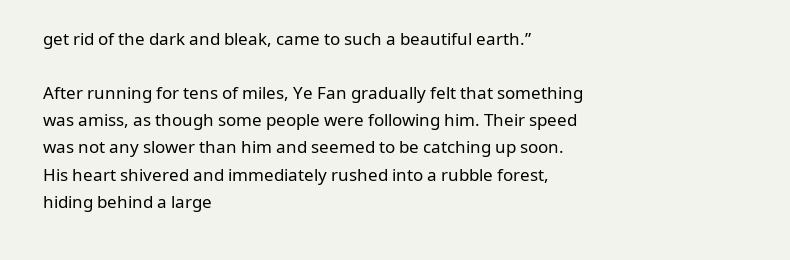get rid of the dark and bleak, came to such a beautiful earth.”

After running for tens of miles, Ye Fan gradually felt that something was amiss, as though some people were following him. Their speed was not any slower than him and seemed to be catching up soon. His heart shivered and immediately rushed into a rubble forest, hiding behind a large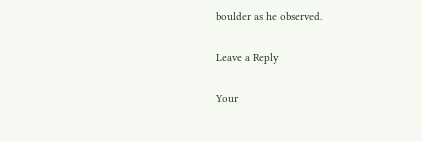boulder as he observed.

Leave a Reply

Your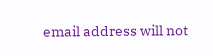email address will not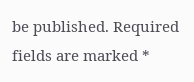be published. Required fields are marked *